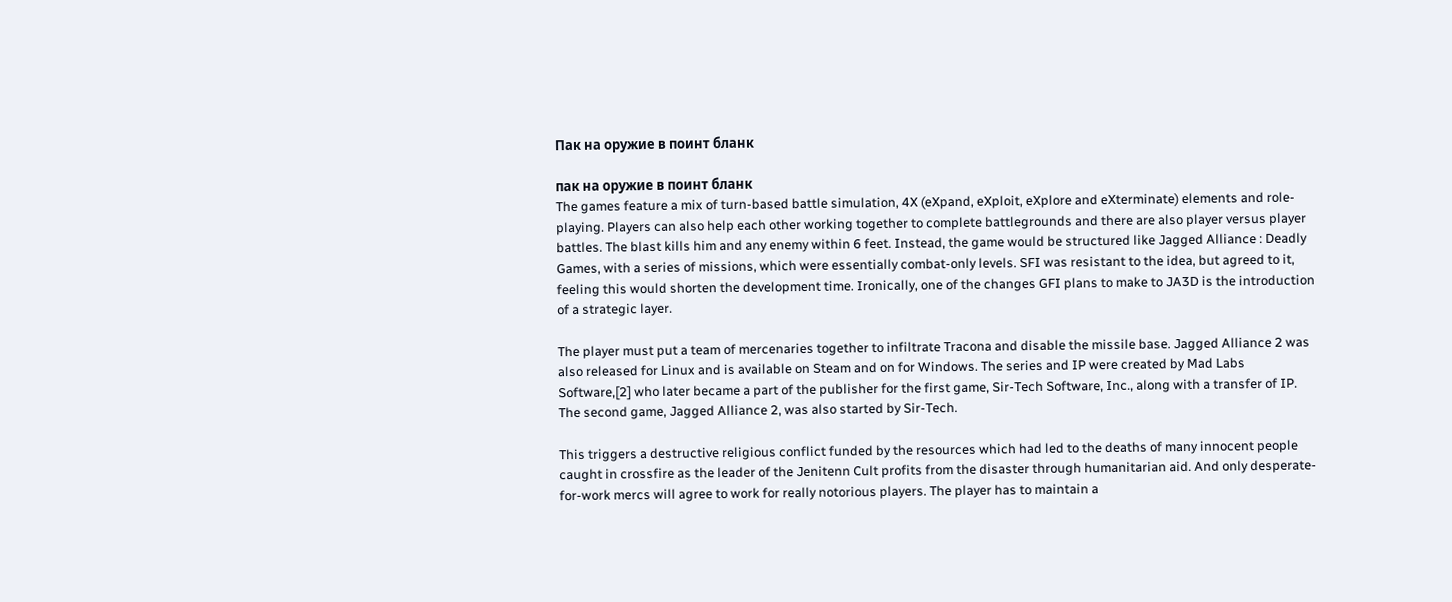Пак на оружие в поинт бланк

пак на оружие в поинт бланк
The games feature a mix of turn-based battle simulation, 4X (eXpand, eXploit, eXplore and eXterminate) elements and role-playing. Players can also help each other working together to complete battlegrounds and there are also player versus player battles. The blast kills him and any enemy within 6 feet. Instead, the game would be structured like Jagged Alliance : Deadly Games, with a series of missions, which were essentially combat-only levels. SFI was resistant to the idea, but agreed to it, feeling this would shorten the development time. Ironically, one of the changes GFI plans to make to JA3D is the introduction of a strategic layer.

The player must put a team of mercenaries together to infiltrate Tracona and disable the missile base. Jagged Alliance 2 was also released for Linux and is available on Steam and on for Windows. The series and IP were created by Mad Labs Software,[2] who later became a part of the publisher for the first game, Sir-Tech Software, Inc., along with a transfer of IP. The second game, Jagged Alliance 2, was also started by Sir-Tech.

This triggers a destructive religious conflict funded by the resources which had led to the deaths of many innocent people caught in crossfire as the leader of the Jenitenn Cult profits from the disaster through humanitarian aid. And only desperate-for-work mercs will agree to work for really notorious players. The player has to maintain a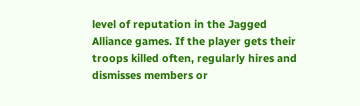level of reputation in the Jagged Alliance games. If the player gets their troops killed often, regularly hires and dismisses members or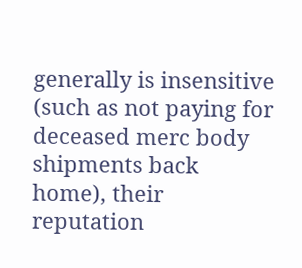generally is insensitive (such as not paying for deceased merc body shipments back home), their reputation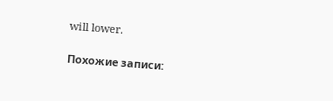will lower.

Похожие записи: